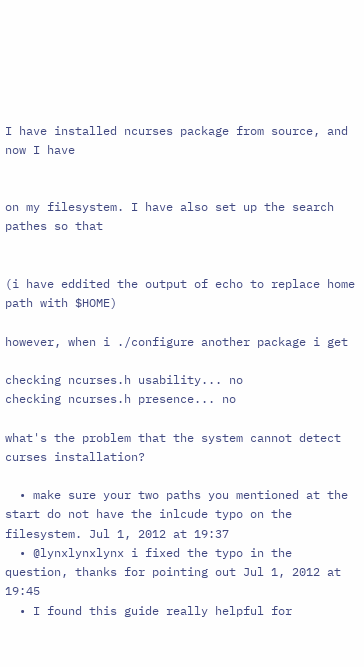I have installed ncurses package from source, and now I have


on my filesystem. I have also set up the search pathes so that


(i have eddited the output of echo to replace home path with $HOME)

however, when i ./configure another package i get

checking ncurses.h usability... no
checking ncurses.h presence... no

what's the problem that the system cannot detect curses installation?

  • make sure your two paths you mentioned at the start do not have the inlcude typo on the filesystem. Jul 1, 2012 at 19:37
  • @lynxlynxlynx i fixed the typo in the question, thanks for pointing out Jul 1, 2012 at 19:45
  • I found this guide really helpful for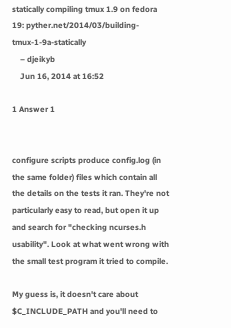statically compiling tmux 1.9 on fedora 19: pyther.net/2014/03/building-tmux-1-9a-statically
    – djeikyb
    Jun 16, 2014 at 16:52

1 Answer 1


configure scripts produce config.log (in the same folder) files which contain all the details on the tests it ran. They're not particularly easy to read, but open it up and search for "checking ncurses.h usability". Look at what went wrong with the small test program it tried to compile.

My guess is, it doesn't care about $C_INCLUDE_PATH and you'll need to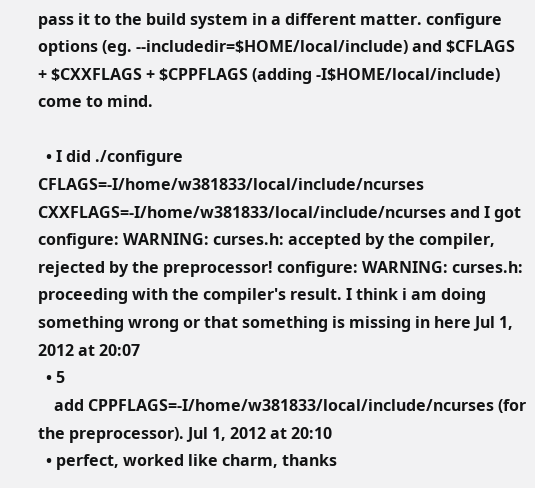pass it to the build system in a different matter. configure options (eg. --includedir=$HOME/local/include) and $CFLAGS + $CXXFLAGS + $CPPFLAGS (adding -I$HOME/local/include) come to mind.

  • I did ./configure CFLAGS=-I/home/w381833/local/include/ncurses CXXFLAGS=-I/home/w381833/local/include/ncurses and I got configure: WARNING: curses.h: accepted by the compiler, rejected by the preprocessor! configure: WARNING: curses.h: proceeding with the compiler's result. I think i am doing something wrong or that something is missing in here Jul 1, 2012 at 20:07
  • 5
    add CPPFLAGS=-I/home/w381833/local/include/ncurses (for the preprocessor). Jul 1, 2012 at 20:10
  • perfect, worked like charm, thanks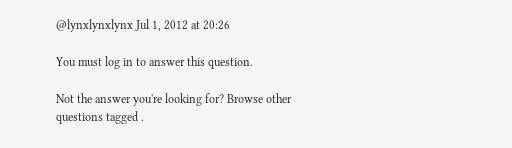@lynxlynxlynx Jul 1, 2012 at 20:26

You must log in to answer this question.

Not the answer you're looking for? Browse other questions tagged .